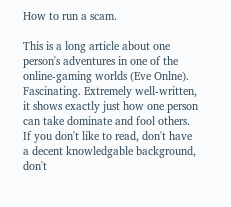How to run a scam.

This is a long article about one person's adventures in one of the online-gaming worlds (Eve Onlne). Fascinating. Extremely well-written, it shows exactly just how one person can take dominate and fool others. If you don't like to read, don't have a decent knowledgable background, don't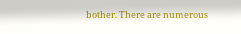bother. There are numerous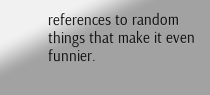references to random things that make it even funnier.